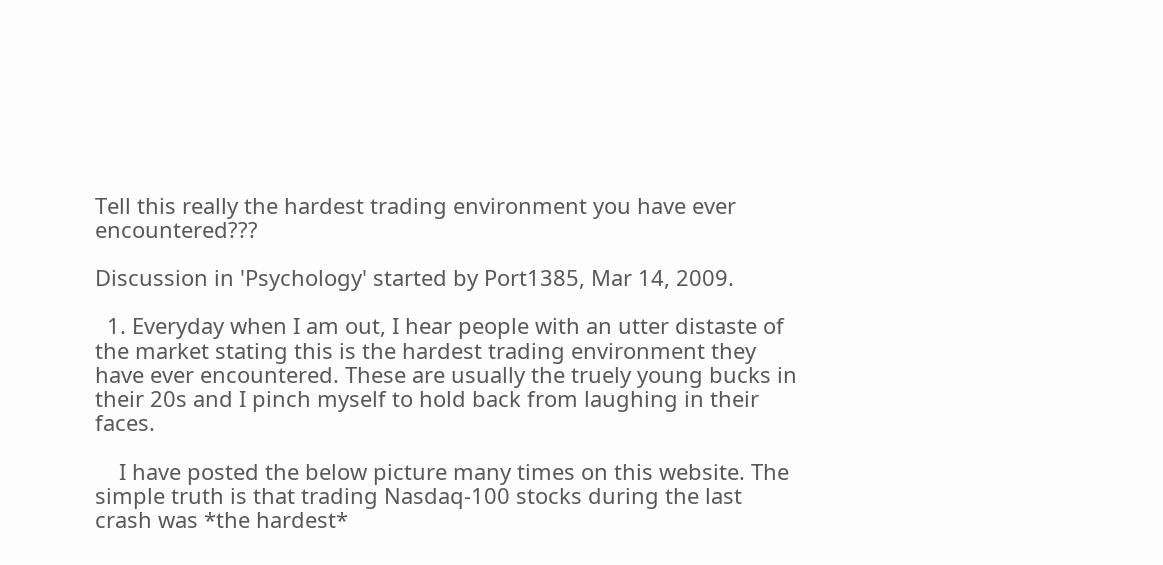Tell this really the hardest trading environment you have ever encountered???

Discussion in 'Psychology' started by Port1385, Mar 14, 2009.

  1. Everyday when I am out, I hear people with an utter distaste of the market stating this is the hardest trading environment they have ever encountered. These are usually the truely young bucks in their 20s and I pinch myself to hold back from laughing in their faces.

    I have posted the below picture many times on this website. The simple truth is that trading Nasdaq-100 stocks during the last crash was *the hardest*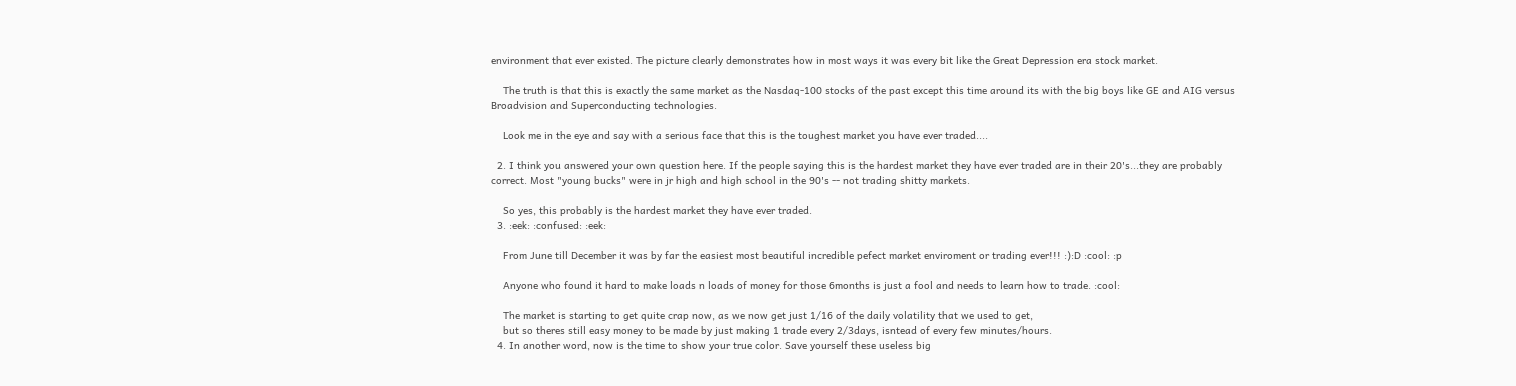environment that ever existed. The picture clearly demonstrates how in most ways it was every bit like the Great Depression era stock market.

    The truth is that this is exactly the same market as the Nasdaq-100 stocks of the past except this time around its with the big boys like GE and AIG versus Broadvision and Superconducting technologies.

    Look me in the eye and say with a serious face that this is the toughest market you have ever traded....

  2. I think you answered your own question here. If the people saying this is the hardest market they have ever traded are in their 20's...they are probably correct. Most "young bucks" were in jr high and high school in the 90's -- not trading shitty markets.

    So yes, this probably is the hardest market they have ever traded.
  3. :eek: :confused: :eek:

    From June till December it was by far the easiest most beautiful incredible pefect market enviroment or trading ever!!! :):D :cool: :p

    Anyone who found it hard to make loads n loads of money for those 6months is just a fool and needs to learn how to trade. :cool:

    The market is starting to get quite crap now, as we now get just 1/16 of the daily volatility that we used to get,
    but so theres still easy money to be made by just making 1 trade every 2/3days, isntead of every few minutes/hours.
  4. In another word, now is the time to show your true color. Save yourself these useless big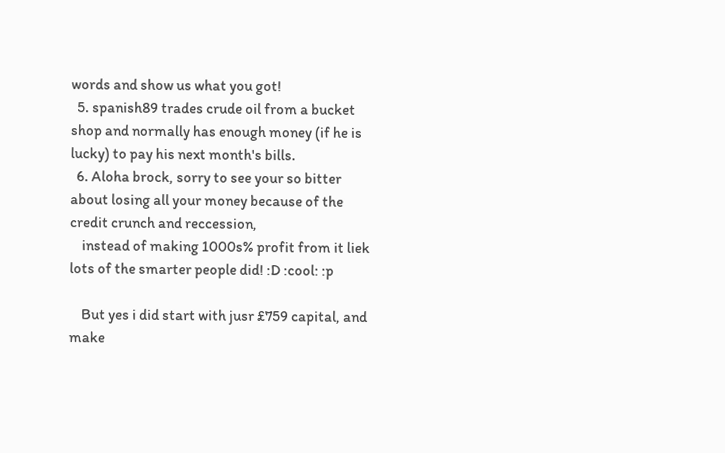words and show us what you got!
  5. spanish89 trades crude oil from a bucket shop and normally has enough money (if he is lucky) to pay his next month's bills.
  6. Aloha brock, sorry to see your so bitter about losing all your money because of the credit crunch and reccession,
    instead of making 1000s% profit from it liek lots of the smarter people did! :D :cool: :p

    But yes i did start with jusr £759 capital, and make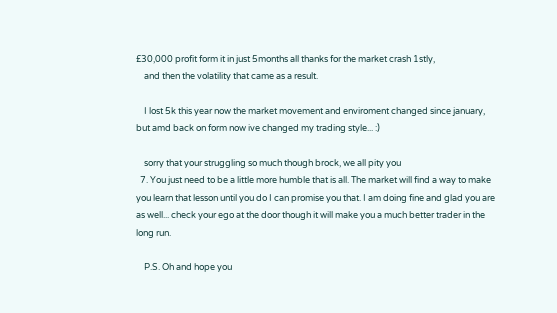£30,000 profit form it in just 5months all thanks for the market crash 1stly,
    and then the volatility that came as a result.

    I lost 5k this year now the market movement and enviroment changed since january, but amd back on form now ive changed my trading style... :)

    sorry that your struggling so much though brock, we all pity you
  7. You just need to be a little more humble that is all. The market will find a way to make you learn that lesson until you do I can promise you that. I am doing fine and glad you are as well... check your ego at the door though it will make you a much better trader in the long run.

    P.S. Oh and hope you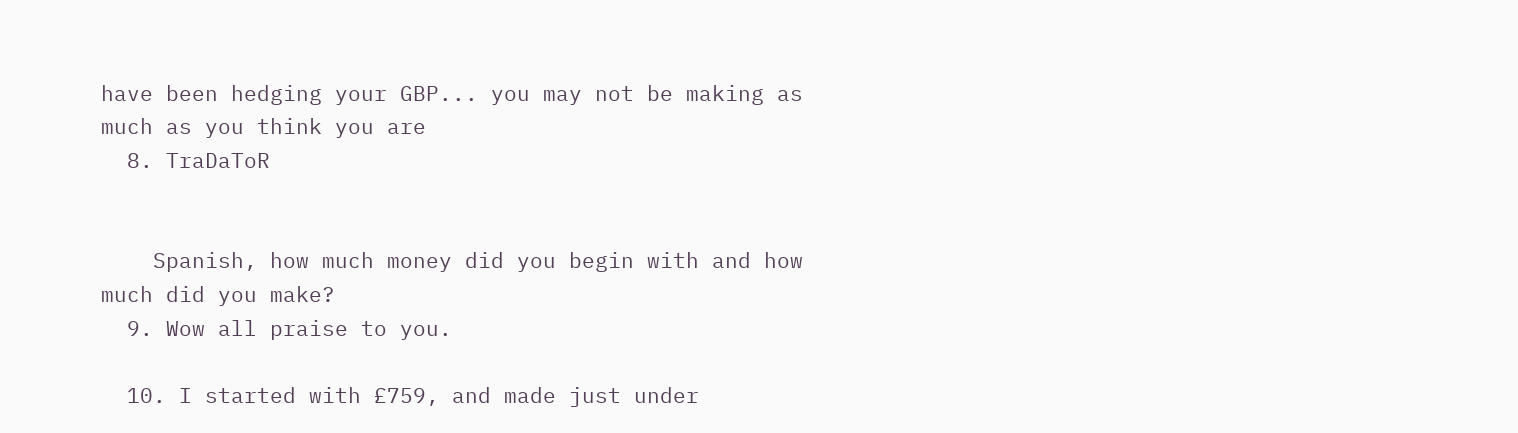have been hedging your GBP... you may not be making as much as you think you are
  8. TraDaToR


    Spanish, how much money did you begin with and how much did you make?
  9. Wow all praise to you.

  10. I started with £759, and made just under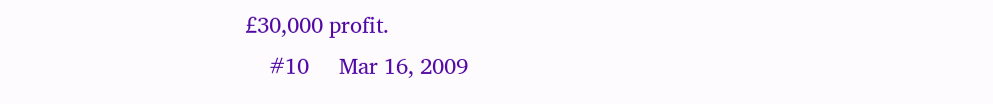£30,000 profit.
    #10     Mar 16, 2009